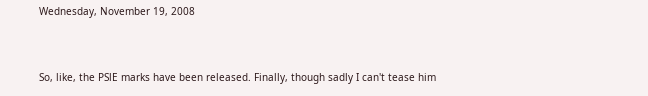Wednesday, November 19, 2008


So, like, the PSlE marks have been released. Finally, though sadly I can't tease him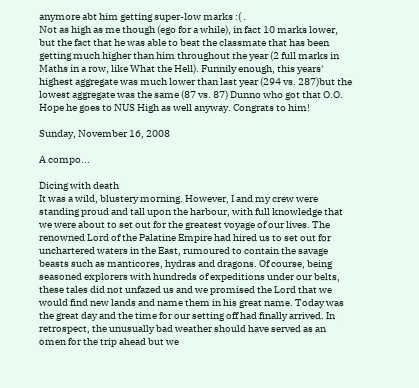anymore abt him getting super-low marks :( .
Not as high as me though (ego for a while), in fact 10 marks lower, but the fact that he was able to beat the classmate that has been getting much higher than him throughout the year (2 full marks in Maths in a row, like What the Hell). Funnily enough, this years' highest aggregate was much lower than last year (294 vs. 287)but the lowest aggregate was the same (87 vs. 87) Dunno who got that O.O.
Hope he goes to NUS High as well anyway. Congrats to him!

Sunday, November 16, 2008

A compo...

Dicing with death
It was a wild, blustery morning. However, I and my crew were standing proud and tall upon the harbour, with full knowledge that we were about to set out for the greatest voyage of our lives. The renowned Lord of the Palatine Empire had hired us to set out for unchartered waters in the East, rumoured to contain the savage beasts such as manticores, hydras and dragons. Of course, being seasoned explorers with hundreds of expeditions under our belts, these tales did not unfazed us and we promised the Lord that we would find new lands and name them in his great name. Today was the great day and the time for our setting off had finally arrived. In retrospect, the unusually bad weather should have served as an omen for the trip ahead but we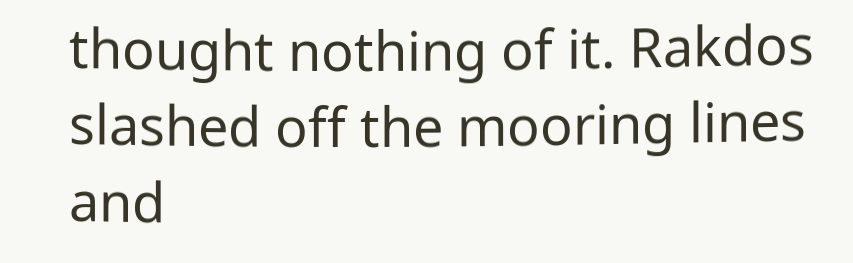thought nothing of it. Rakdos slashed off the mooring lines and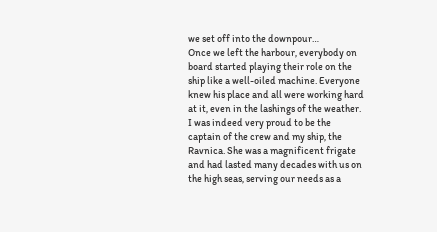we set off into the downpour…
Once we left the harbour, everybody on board started playing their role on the ship like a well-oiled machine. Everyone knew his place and all were working hard at it, even in the lashings of the weather. I was indeed very proud to be the captain of the crew and my ship, the Ravnica. She was a magnificent frigate and had lasted many decades with us on the high seas, serving our needs as a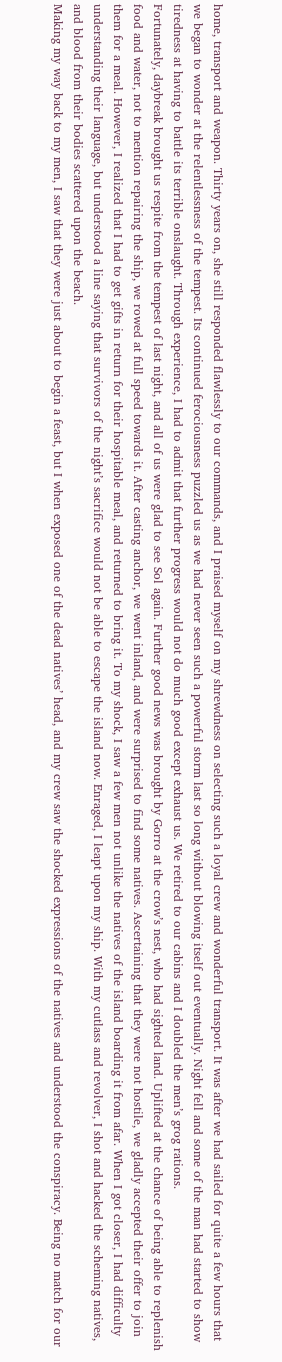home, transport and weapon. Thirty years on, she still responded flawlessly to our commands, and I praised myself on my shrewdness on selecting such a loyal crew and wonderful transport. It was after we had sailed for quite a few hours that we began to wonder at the relentlessness of the tempest. Its continued ferociousness puzzled us as we had never seen such a powerful storm last so long without blowing itself out eventually. Night fell and some of the man had started to show tiredness at having to battle its terrible onslaught. Through experience, I had to admit that further progress would not do much good except exhaust us. We retired to our cabins and I doubled the men’s grog rations.
Fortunately, daybreak brought us respite from the tempest of last night, and all of us were glad to see Sol again. Further good news was brought by Gorro at the crow’s nest, who had sighted land. Uplifted at the chance of being able to replenish food and water, not to mention repairing the ship, we rowed at full speed towards it. After casting anchor, we went inland, and were surprised to find some natives. Ascertaining that they were not hostile, we gladly accepted their offer to join them for a meal. However, I realized that I had to get gifts in return for their hospitable meal, and returned to bring it. To my shock, I saw a few men not unlike the natives of the island boarding it from afar. When I got closer, I had difficulty understanding their language, but understood a line saying that survivors of the night’s sacrifice would not be able to escape the island now. Enraged, I leapt upon my ship. With my cutlass and revolver, I shot and hacked the scheming natives, and blood from their bodies scattered upon the beach.
Making my way back to my men, I saw that they were just about to begin a feast, but I when exposed one of the dead natives’ head, and my crew saw the shocked expressions of the natives and understood the conspiracy. Being no match for our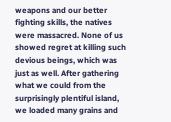weapons and our better fighting skills, the natives were massacred. None of us showed regret at killing such devious beings, which was just as well. After gathering what we could from the surprisingly plentiful island, we loaded many grains and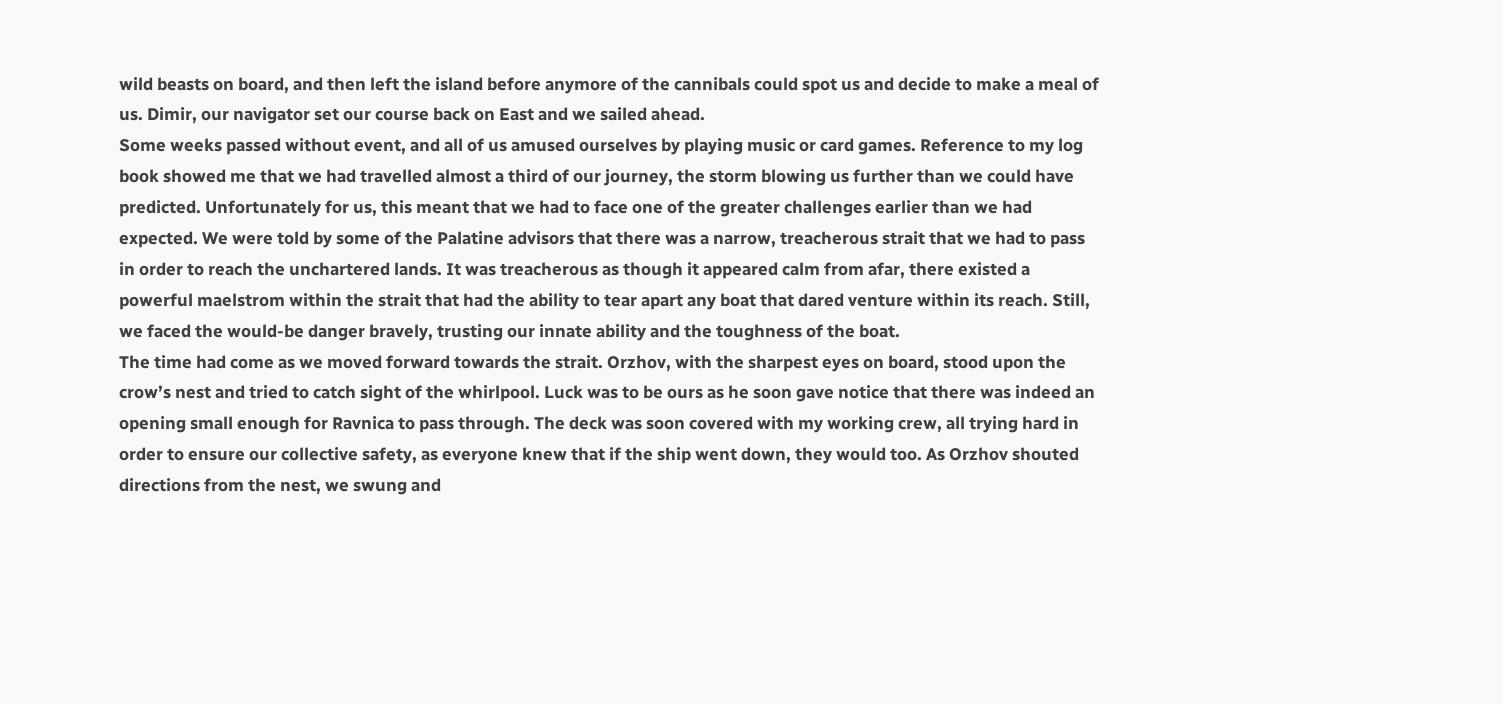wild beasts on board, and then left the island before anymore of the cannibals could spot us and decide to make a meal of us. Dimir, our navigator set our course back on East and we sailed ahead.
Some weeks passed without event, and all of us amused ourselves by playing music or card games. Reference to my log book showed me that we had travelled almost a third of our journey, the storm blowing us further than we could have predicted. Unfortunately for us, this meant that we had to face one of the greater challenges earlier than we had expected. We were told by some of the Palatine advisors that there was a narrow, treacherous strait that we had to pass in order to reach the unchartered lands. It was treacherous as though it appeared calm from afar, there existed a powerful maelstrom within the strait that had the ability to tear apart any boat that dared venture within its reach. Still, we faced the would-be danger bravely, trusting our innate ability and the toughness of the boat.
The time had come as we moved forward towards the strait. Orzhov, with the sharpest eyes on board, stood upon the crow’s nest and tried to catch sight of the whirlpool. Luck was to be ours as he soon gave notice that there was indeed an opening small enough for Ravnica to pass through. The deck was soon covered with my working crew, all trying hard in order to ensure our collective safety, as everyone knew that if the ship went down, they would too. As Orzhov shouted directions from the nest, we swung and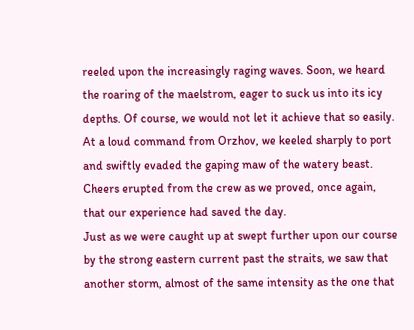reeled upon the increasingly raging waves. Soon, we heard the roaring of the maelstrom, eager to suck us into its icy depths. Of course, we would not let it achieve that so easily. At a loud command from Orzhov, we keeled sharply to port and swiftly evaded the gaping maw of the watery beast. Cheers erupted from the crew as we proved, once again, that our experience had saved the day.
Just as we were caught up at swept further upon our course by the strong eastern current past the straits, we saw that another storm, almost of the same intensity as the one that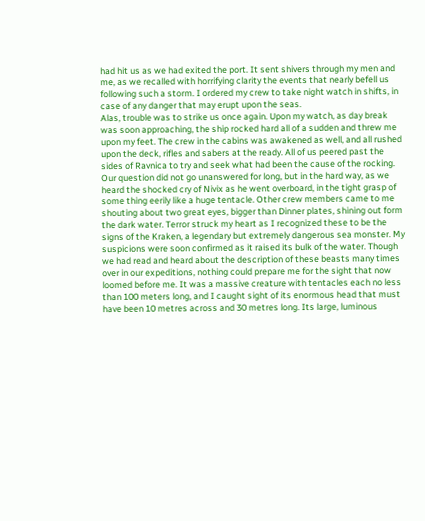had hit us as we had exited the port. It sent shivers through my men and me, as we recalled with horrifying clarity the events that nearly befell us following such a storm. I ordered my crew to take night watch in shifts, in case of any danger that may erupt upon the seas.
Alas, trouble was to strike us once again. Upon my watch, as day break was soon approaching, the ship rocked hard all of a sudden and threw me upon my feet. The crew in the cabins was awakened as well, and all rushed upon the deck, rifles and sabers at the ready. All of us peered past the sides of Ravnica to try and seek what had been the cause of the rocking. Our question did not go unanswered for long, but in the hard way, as we heard the shocked cry of Nivix as he went overboard, in the tight grasp of some thing eerily like a huge tentacle. Other crew members came to me shouting about two great eyes, bigger than Dinner plates, shining out form the dark water. Terror struck my heart as I recognized these to be the signs of the Kraken, a legendary but extremely dangerous sea monster. My suspicions were soon confirmed as it raised its bulk of the water. Though we had read and heard about the description of these beasts many times over in our expeditions, nothing could prepare me for the sight that now loomed before me. It was a massive creature with tentacles each no less than 100 meters long, and I caught sight of its enormous head that must have been 10 metres across and 30 metres long. Its large, luminous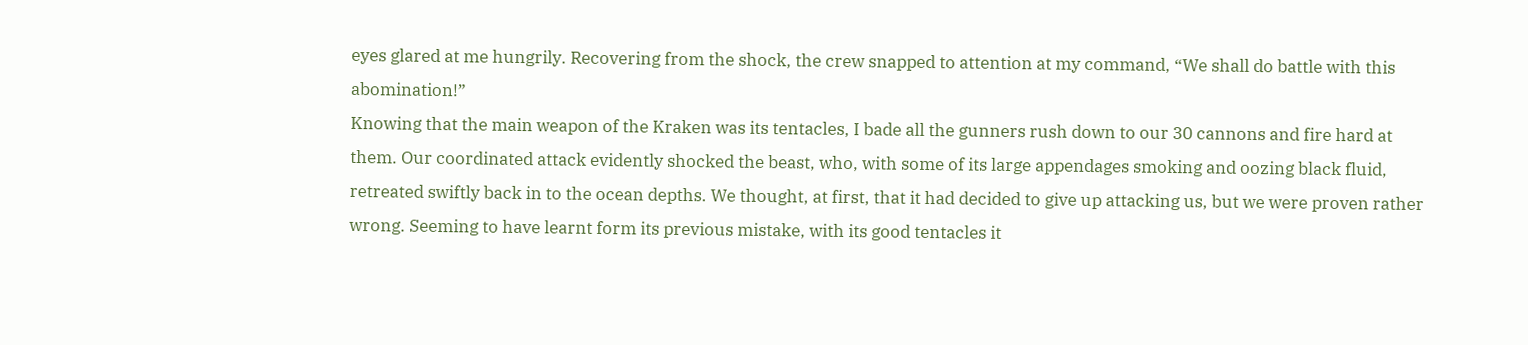eyes glared at me hungrily. Recovering from the shock, the crew snapped to attention at my command, “We shall do battle with this abomination!”
Knowing that the main weapon of the Kraken was its tentacles, I bade all the gunners rush down to our 30 cannons and fire hard at them. Our coordinated attack evidently shocked the beast, who, with some of its large appendages smoking and oozing black fluid, retreated swiftly back in to the ocean depths. We thought, at first, that it had decided to give up attacking us, but we were proven rather wrong. Seeming to have learnt form its previous mistake, with its good tentacles it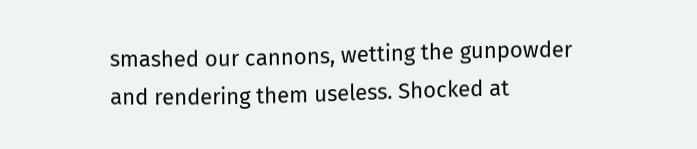smashed our cannons, wetting the gunpowder and rendering them useless. Shocked at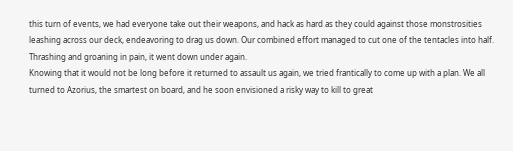this turn of events, we had everyone take out their weapons, and hack as hard as they could against those monstrosities leashing across our deck, endeavoring to drag us down. Our combined effort managed to cut one of the tentacles into half. Thrashing and groaning in pain, it went down under again.
Knowing that it would not be long before it returned to assault us again, we tried frantically to come up with a plan. We all turned to Azorius, the smartest on board, and he soon envisioned a risky way to kill to great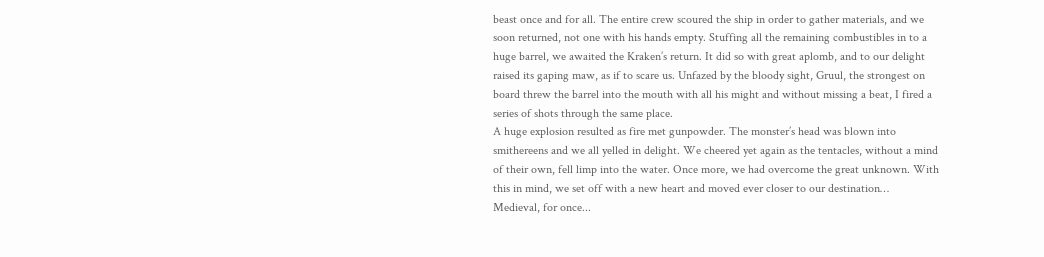beast once and for all. The entire crew scoured the ship in order to gather materials, and we soon returned, not one with his hands empty. Stuffing all the remaining combustibles in to a huge barrel, we awaited the Kraken’s return. It did so with great aplomb, and to our delight raised its gaping maw, as if to scare us. Unfazed by the bloody sight, Gruul, the strongest on board threw the barrel into the mouth with all his might and without missing a beat, I fired a series of shots through the same place.
A huge explosion resulted as fire met gunpowder. The monster’s head was blown into smithereens and we all yelled in delight. We cheered yet again as the tentacles, without a mind of their own, fell limp into the water. Once more, we had overcome the great unknown. With this in mind, we set off with a new heart and moved ever closer to our destination…
Medieval, for once...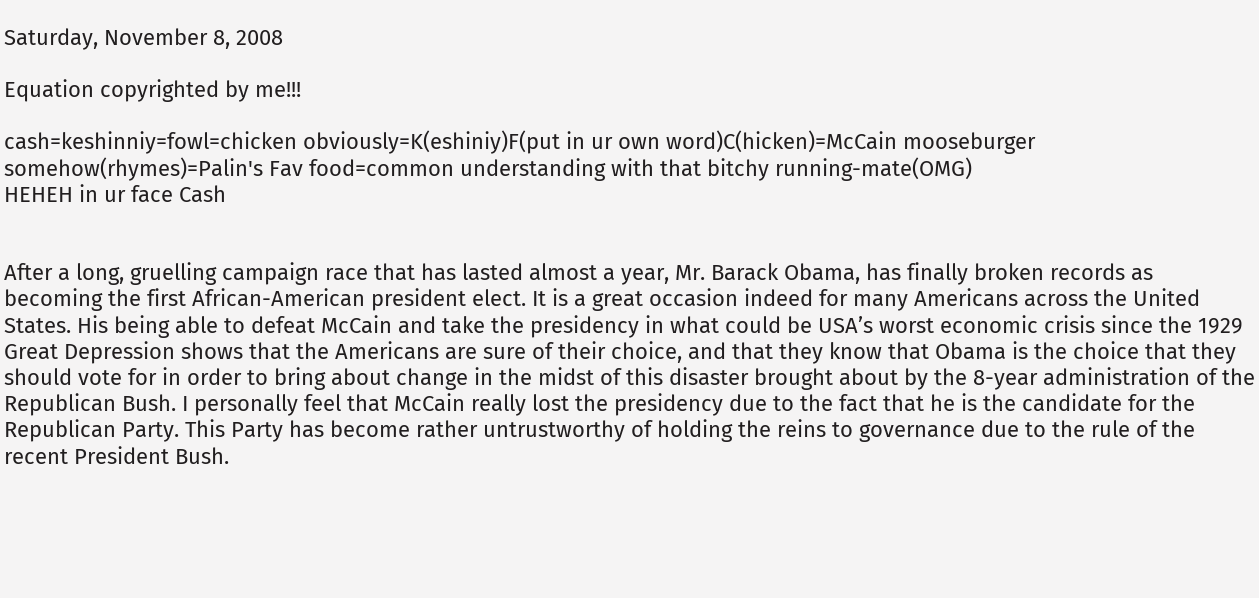Saturday, November 8, 2008

Equation copyrighted by me!!!

cash=keshinniy=fowl=chicken obviously=K(eshiniy)F(put in ur own word)C(hicken)=McCain mooseburger somehow(rhymes)=Palin's Fav food=common understanding with that bitchy running-mate(OMG)
HEHEH in ur face Cash


After a long, gruelling campaign race that has lasted almost a year, Mr. Barack Obama, has finally broken records as becoming the first African-American president elect. It is a great occasion indeed for many Americans across the United States. His being able to defeat McCain and take the presidency in what could be USA’s worst economic crisis since the 1929 Great Depression shows that the Americans are sure of their choice, and that they know that Obama is the choice that they should vote for in order to bring about change in the midst of this disaster brought about by the 8-year administration of the Republican Bush. I personally feel that McCain really lost the presidency due to the fact that he is the candidate for the Republican Party. This Party has become rather untrustworthy of holding the reins to governance due to the rule of the recent President Bush.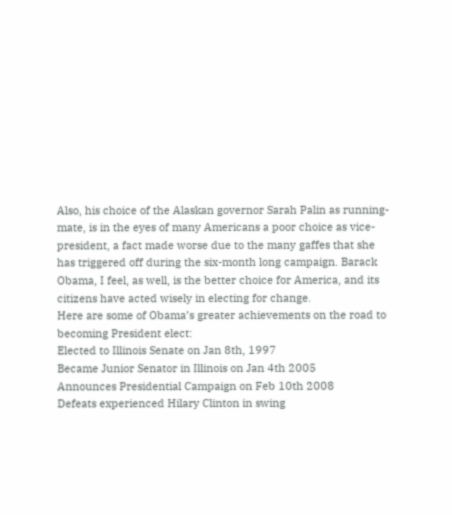Also, his choice of the Alaskan governor Sarah Palin as running-mate, is in the eyes of many Americans a poor choice as vice-president, a fact made worse due to the many gaffes that she has triggered off during the six-month long campaign. Barack Obama, I feel, as well, is the better choice for America, and its citizens have acted wisely in electing for change.
Here are some of Obama’s greater achievements on the road to becoming President elect:
Elected to Illinois Senate on Jan 8th, 1997
Became Junior Senator in Illinois on Jan 4th 2005
Announces Presidential Campaign on Feb 10th 2008
Defeats experienced Hilary Clinton in swing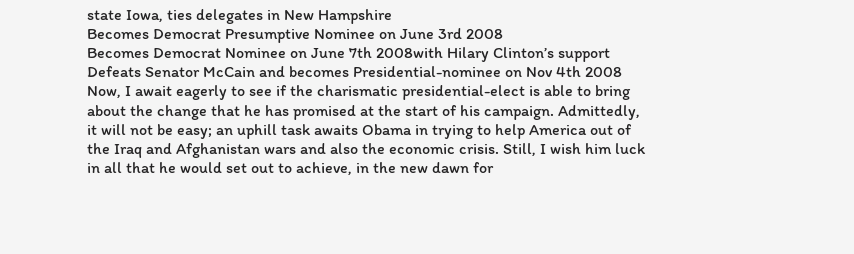state Iowa, ties delegates in New Hampshire
Becomes Democrat Presumptive Nominee on June 3rd 2008
Becomes Democrat Nominee on June 7th 2008with Hilary Clinton’s support
Defeats Senator McCain and becomes Presidential-nominee on Nov 4th 2008
Now, I await eagerly to see if the charismatic presidential-elect is able to bring about the change that he has promised at the start of his campaign. Admittedly, it will not be easy; an uphill task awaits Obama in trying to help America out of the Iraq and Afghanistan wars and also the economic crisis. Still, I wish him luck in all that he would set out to achieve, in the new dawn for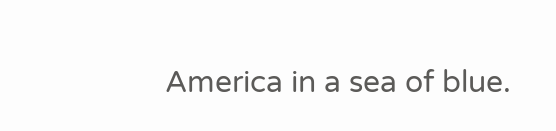America in a sea of blue.